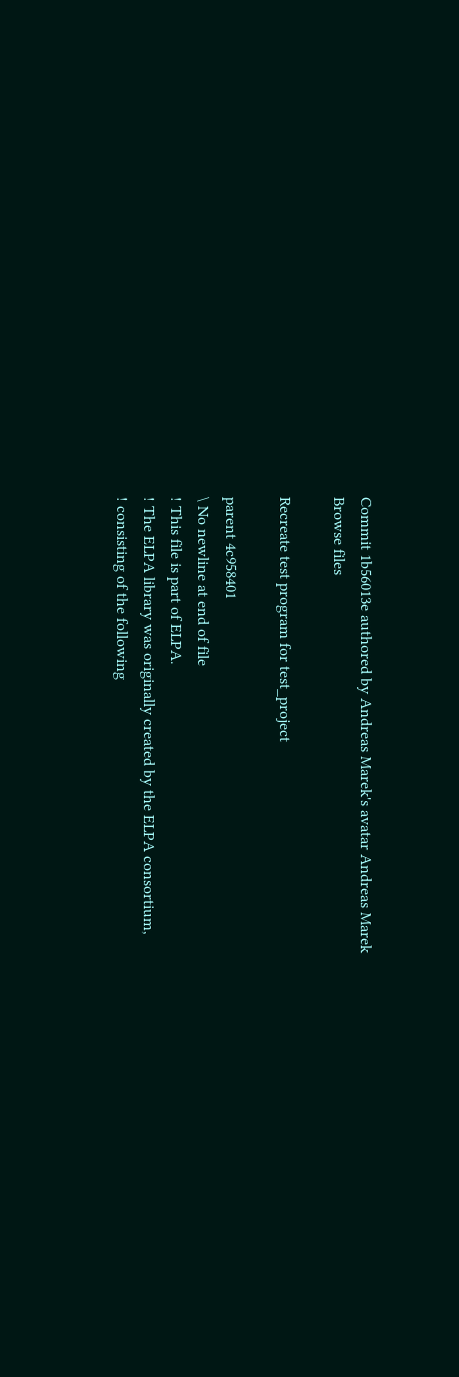Commit 1b56013e authored by Andreas Marek's avatar Andreas Marek
Browse files

Recreate test program for test_project

parent 4c958401
\ No newline at end of file
! This file is part of ELPA.
! The ELPA library was originally created by the ELPA consortium,
! consisting of the following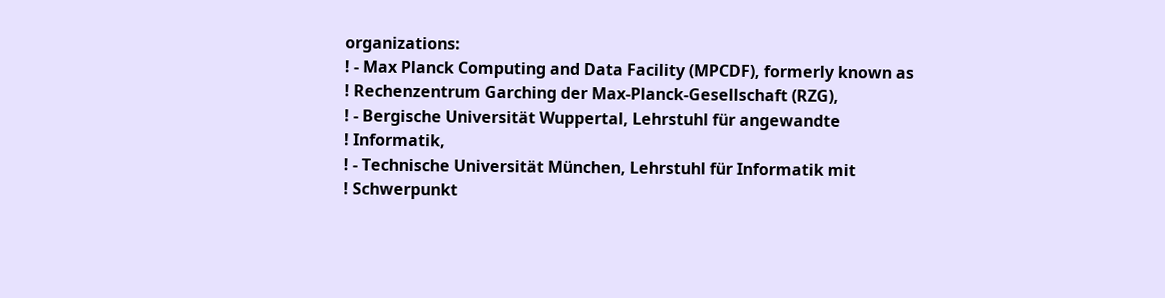organizations:
! - Max Planck Computing and Data Facility (MPCDF), formerly known as
! Rechenzentrum Garching der Max-Planck-Gesellschaft (RZG),
! - Bergische Universität Wuppertal, Lehrstuhl für angewandte
! Informatik,
! - Technische Universität München, Lehrstuhl für Informatik mit
! Schwerpunkt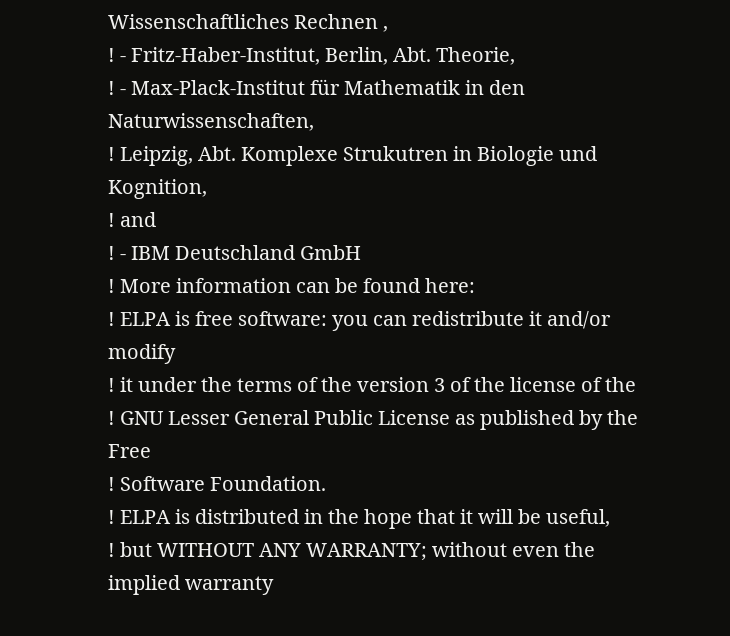Wissenschaftliches Rechnen ,
! - Fritz-Haber-Institut, Berlin, Abt. Theorie,
! - Max-Plack-Institut für Mathematik in den Naturwissenschaften,
! Leipzig, Abt. Komplexe Strukutren in Biologie und Kognition,
! and
! - IBM Deutschland GmbH
! More information can be found here:
! ELPA is free software: you can redistribute it and/or modify
! it under the terms of the version 3 of the license of the
! GNU Lesser General Public License as published by the Free
! Software Foundation.
! ELPA is distributed in the hope that it will be useful,
! but WITHOUT ANY WARRANTY; without even the implied warranty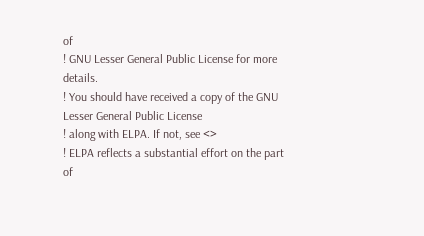of
! GNU Lesser General Public License for more details.
! You should have received a copy of the GNU Lesser General Public License
! along with ELPA. If not, see <>
! ELPA reflects a substantial effort on the part of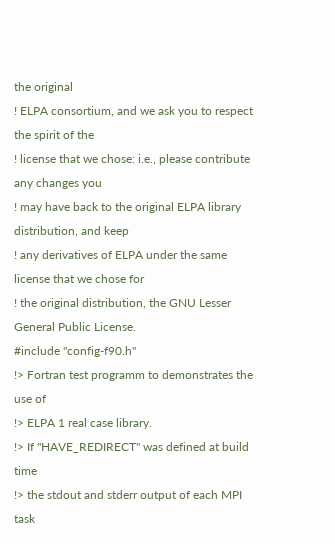the original
! ELPA consortium, and we ask you to respect the spirit of the
! license that we chose: i.e., please contribute any changes you
! may have back to the original ELPA library distribution, and keep
! any derivatives of ELPA under the same license that we chose for
! the original distribution, the GNU Lesser General Public License.
#include "config-f90.h"
!> Fortran test programm to demonstrates the use of
!> ELPA 1 real case library.
!> If "HAVE_REDIRECT" was defined at build time
!> the stdout and stderr output of each MPI task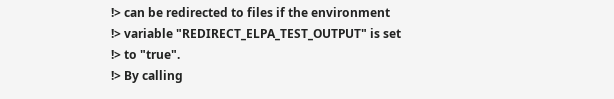!> can be redirected to files if the environment
!> variable "REDIRECT_ELPA_TEST_OUTPUT" is set
!> to "true".
!> By calling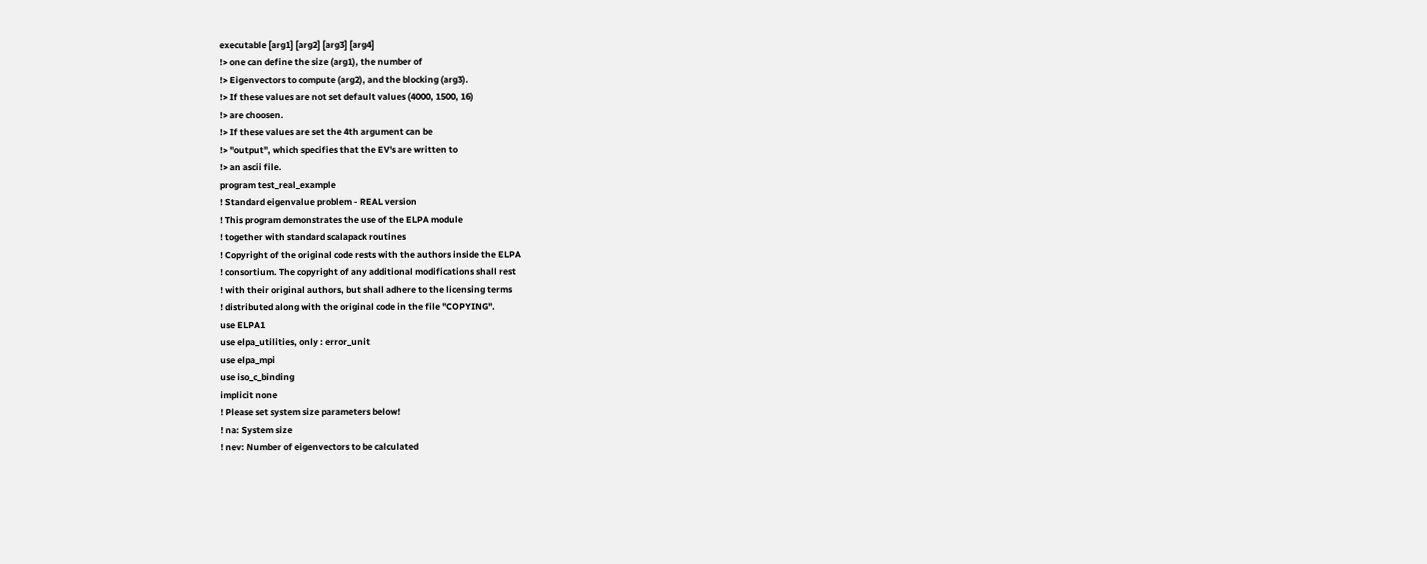executable [arg1] [arg2] [arg3] [arg4]
!> one can define the size (arg1), the number of
!> Eigenvectors to compute (arg2), and the blocking (arg3).
!> If these values are not set default values (4000, 1500, 16)
!> are choosen.
!> If these values are set the 4th argument can be
!> "output", which specifies that the EV's are written to
!> an ascii file.
program test_real_example
! Standard eigenvalue problem - REAL version
! This program demonstrates the use of the ELPA module
! together with standard scalapack routines
! Copyright of the original code rests with the authors inside the ELPA
! consortium. The copyright of any additional modifications shall rest
! with their original authors, but shall adhere to the licensing terms
! distributed along with the original code in the file "COPYING".
use ELPA1
use elpa_utilities, only : error_unit
use elpa_mpi
use iso_c_binding
implicit none
! Please set system size parameters below!
! na: System size
! nev: Number of eigenvectors to be calculated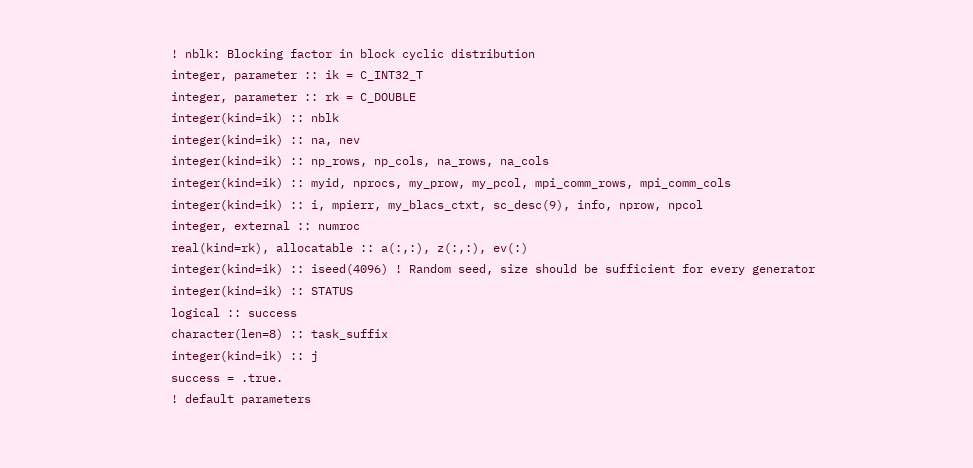! nblk: Blocking factor in block cyclic distribution
integer, parameter :: ik = C_INT32_T
integer, parameter :: rk = C_DOUBLE
integer(kind=ik) :: nblk
integer(kind=ik) :: na, nev
integer(kind=ik) :: np_rows, np_cols, na_rows, na_cols
integer(kind=ik) :: myid, nprocs, my_prow, my_pcol, mpi_comm_rows, mpi_comm_cols
integer(kind=ik) :: i, mpierr, my_blacs_ctxt, sc_desc(9), info, nprow, npcol
integer, external :: numroc
real(kind=rk), allocatable :: a(:,:), z(:,:), ev(:)
integer(kind=ik) :: iseed(4096) ! Random seed, size should be sufficient for every generator
integer(kind=ik) :: STATUS
logical :: success
character(len=8) :: task_suffix
integer(kind=ik) :: j
success = .true.
! default parameters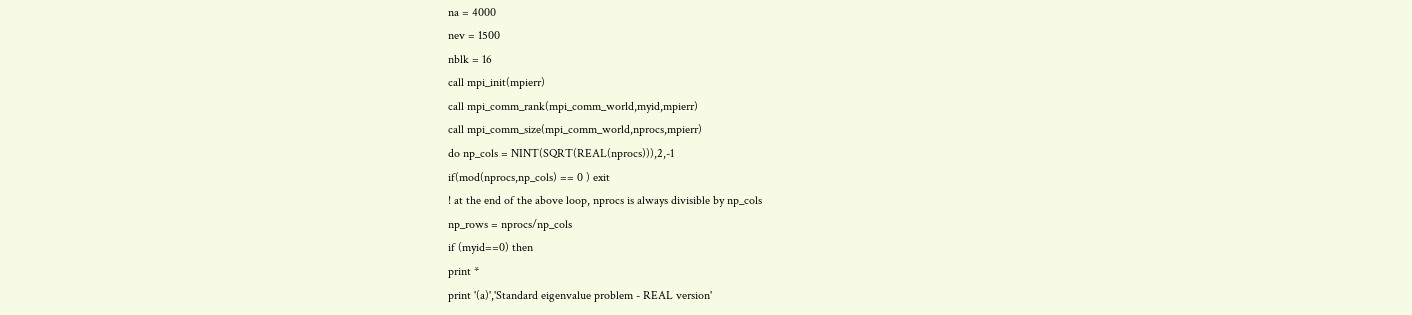na = 4000
nev = 1500
nblk = 16
call mpi_init(mpierr)
call mpi_comm_rank(mpi_comm_world,myid,mpierr)
call mpi_comm_size(mpi_comm_world,nprocs,mpierr)
do np_cols = NINT(SQRT(REAL(nprocs))),2,-1
if(mod(nprocs,np_cols) == 0 ) exit
! at the end of the above loop, nprocs is always divisible by np_cols
np_rows = nprocs/np_cols
if (myid==0) then
print *
print '(a)','Standard eigenvalue problem - REAL version'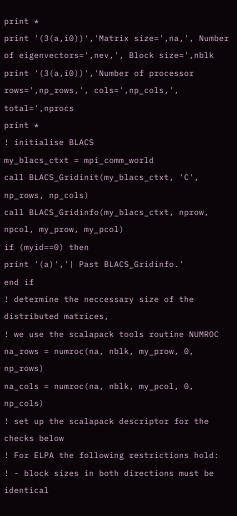print *
print '(3(a,i0))','Matrix size=',na,', Number of eigenvectors=',nev,', Block size=',nblk
print '(3(a,i0))','Number of processor rows=',np_rows,', cols=',np_cols,', total=',nprocs
print *
! initialise BLACS
my_blacs_ctxt = mpi_comm_world
call BLACS_Gridinit(my_blacs_ctxt, 'C', np_rows, np_cols)
call BLACS_Gridinfo(my_blacs_ctxt, nprow, npcol, my_prow, my_pcol)
if (myid==0) then
print '(a)','| Past BLACS_Gridinfo.'
end if
! determine the neccessary size of the distributed matrices,
! we use the scalapack tools routine NUMROC
na_rows = numroc(na, nblk, my_prow, 0, np_rows)
na_cols = numroc(na, nblk, my_pcol, 0, np_cols)
! set up the scalapack descriptor for the checks below
! For ELPA the following restrictions hold:
! - block sizes in both directions must be identical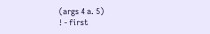(args 4 a. 5)
! - first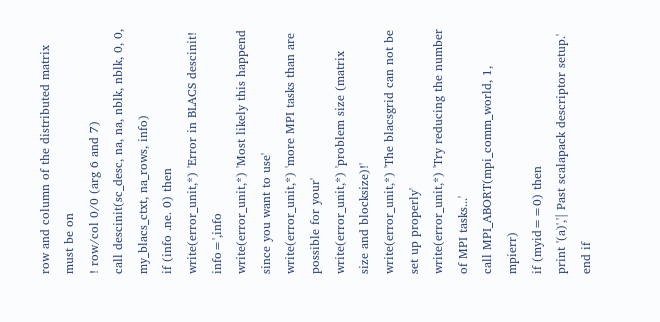row and column of the distributed matrix must be on
! row/col 0/0 (arg 6 and 7)
call descinit(sc_desc, na, na, nblk, nblk, 0, 0, my_blacs_ctxt, na_rows, info)
if (info .ne. 0) then
write(error_unit,*) 'Error in BLACS descinit! info=',info
write(error_unit,*) 'Most likely this happend since you want to use'
write(error_unit,*) 'more MPI tasks than are possible for your'
write(error_unit,*) 'problem size (matrix size and blocksize)!'
write(error_unit,*) 'The blacsgrid can not be set up properly'
write(error_unit,*) 'Try reducing the number of MPI tasks...'
call MPI_ABORT(mpi_comm_world, 1, mpierr)
if (myid==0) then
print '(a)','| Past scalapack descriptor setup.'
end if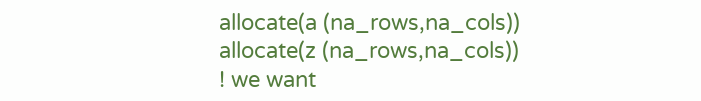allocate(a (na_rows,na_cols))
allocate(z (na_rows,na_cols))
! we want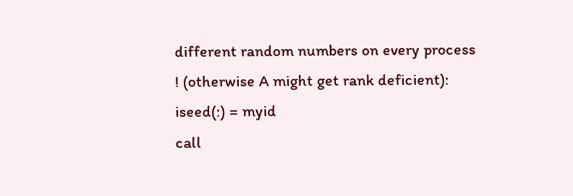different random numbers on every process
! (otherwise A might get rank deficient):
iseed(:) = myid
call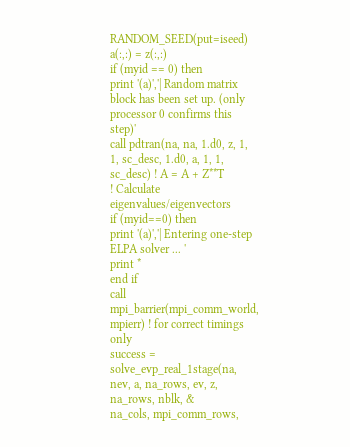RANDOM_SEED(put=iseed)
a(:,:) = z(:,:)
if (myid == 0) then
print '(a)','| Random matrix block has been set up. (only processor 0 confirms this step)'
call pdtran(na, na, 1.d0, z, 1, 1, sc_desc, 1.d0, a, 1, 1, sc_desc) ! A = A + Z**T
! Calculate eigenvalues/eigenvectors
if (myid==0) then
print '(a)','| Entering one-step ELPA solver ... '
print *
end if
call mpi_barrier(mpi_comm_world, mpierr) ! for correct timings only
success = solve_evp_real_1stage(na, nev, a, na_rows, ev, z, na_rows, nblk, &
na_cols, mpi_comm_rows,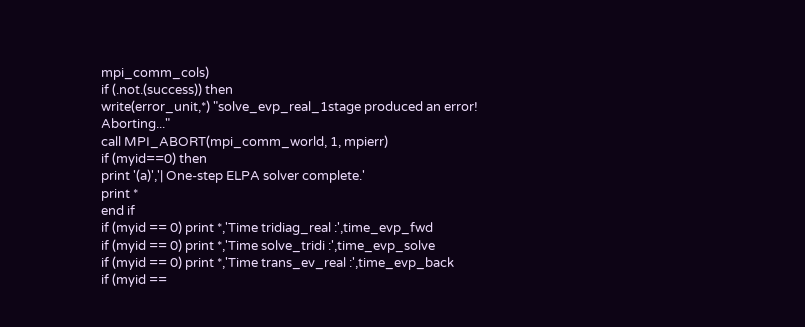mpi_comm_cols)
if (.not.(success)) then
write(error_unit,*) "solve_evp_real_1stage produced an error! Aborting..."
call MPI_ABORT(mpi_comm_world, 1, mpierr)
if (myid==0) then
print '(a)','| One-step ELPA solver complete.'
print *
end if
if (myid == 0) print *,'Time tridiag_real :',time_evp_fwd
if (myid == 0) print *,'Time solve_tridi :',time_evp_solve
if (myid == 0) print *,'Time trans_ev_real :',time_evp_back
if (myid ==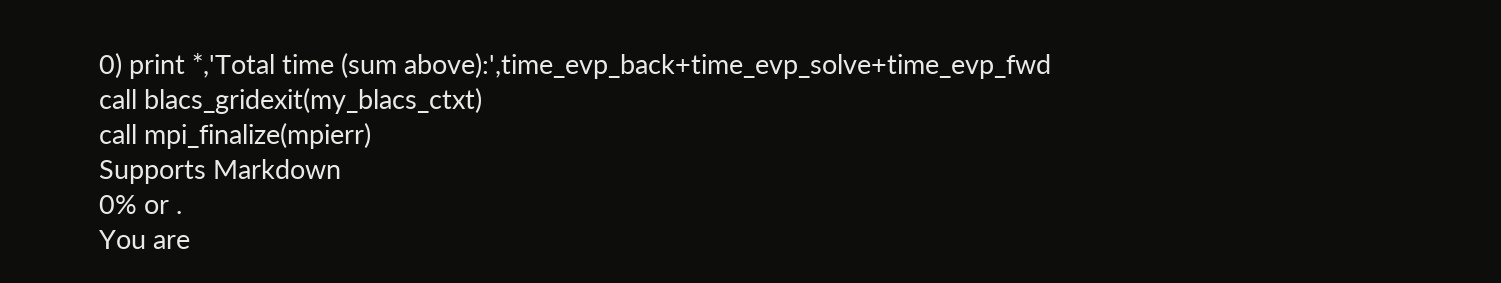0) print *,'Total time (sum above):',time_evp_back+time_evp_solve+time_evp_fwd
call blacs_gridexit(my_blacs_ctxt)
call mpi_finalize(mpierr)
Supports Markdown
0% or .
You are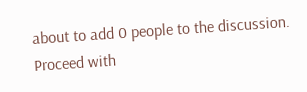about to add 0 people to the discussion. Proceed with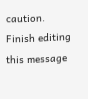caution.
Finish editing this message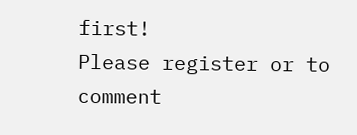first!
Please register or to comment